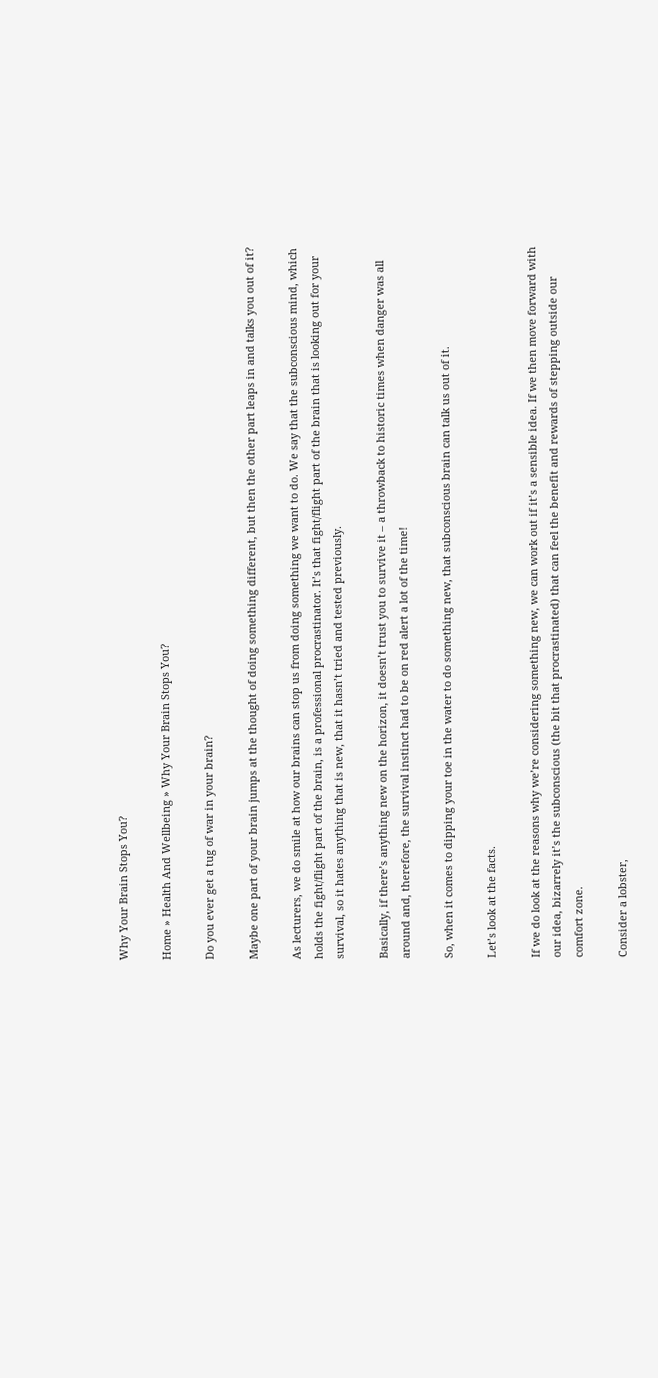Why Your Brain Stops You?

Home » Health And Wellbeing » Why Your Brain Stops You?

Do you ever get a tug of war in your brain?

Maybe one part of your brain jumps at the thought of doing something different, but then the other part leaps in and talks you out of it?

As lecturers, we do smile at how our brains can stop us from doing something we want to do. We say that the subconscious mind, which holds the fight/flight part of the brain, is a professional procrastinator. It’s that fight/flight part of the brain that is looking out for your survival, so it hates anything that is new, that it hasn’t tried and tested previously.

Basically, if there’s anything new on the horizon, it doesn’t trust you to survive it – a throwback to historic times when danger was all around and, therefore, the survival instinct had to be on red alert a lot of the time!

So, when it comes to dipping your toe in the water to do something new, that subconscious brain can talk us out of it.

Let’s look at the facts.

If we do look at the reasons why we’re considering something new, we can work out if it’s a sensible idea. If we then move forward with our idea, bizarrely it’s the subconscious (the bit that procrastinated) that can feel the benefit and rewards of stepping outside our comfort zone.

Consider a lobster,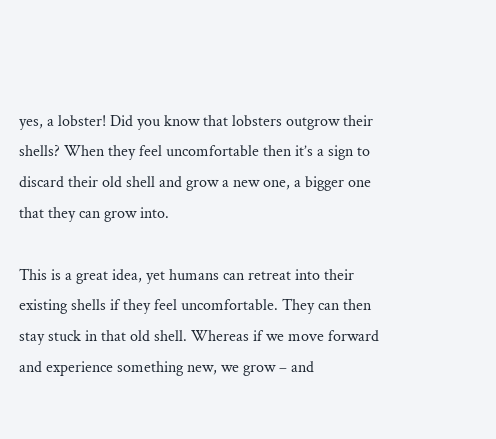yes, a lobster! Did you know that lobsters outgrow their shells? When they feel uncomfortable then it’s a sign to discard their old shell and grow a new one, a bigger one that they can grow into.

This is a great idea, yet humans can retreat into their existing shells if they feel uncomfortable. They can then stay stuck in that old shell. Whereas if we move forward and experience something new, we grow – and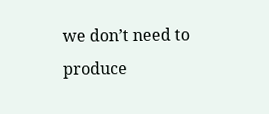we don’t need to produce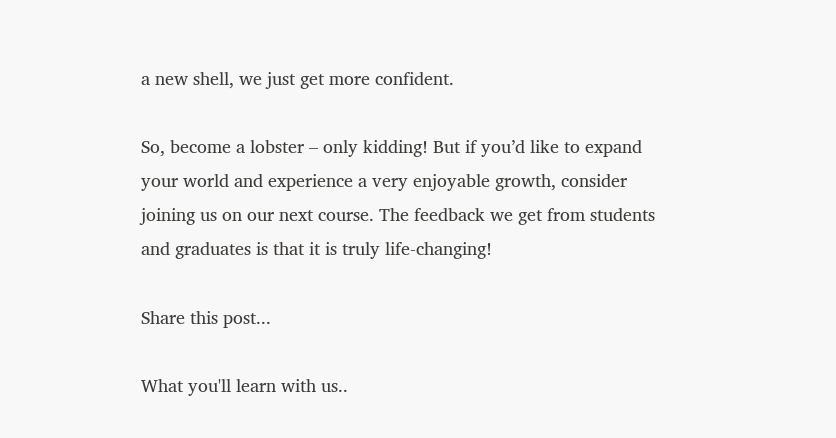a new shell, we just get more confident.

So, become a lobster – only kidding! But if you’d like to expand your world and experience a very enjoyable growth, consider joining us on our next course. The feedback we get from students and graduates is that it is truly life-changing!

Share this post...

What you'll learn with us..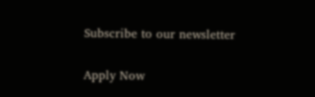Subscribe to our newsletter

Apply Now